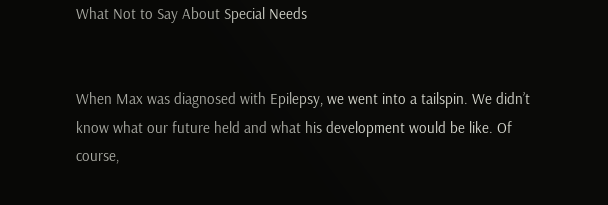What Not to Say About Special Needs


When Max was diagnosed with Epilepsy, we went into a tailspin. We didn’t know what our future held and what his development would be like. Of course,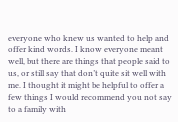everyone who knew us wanted to help and offer kind words. I know everyone meant well, but there are things that people said to us, or still say that don’t quite sit well with me. I thought it might be helpful to offer a few things I would recommend you not say to a family with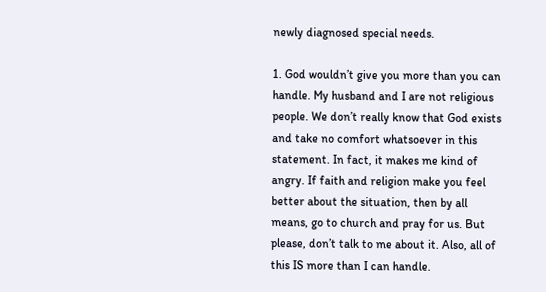newly diagnosed special needs.

1. God wouldn’t give you more than you can handle. My husband and I are not religious people. We don’t really know that God exists and take no comfort whatsoever in this statement. In fact, it makes me kind of angry. If faith and religion make you feel better about the situation, then by all means, go to church and pray for us. But please, don’t talk to me about it. Also, all of this IS more than I can handle.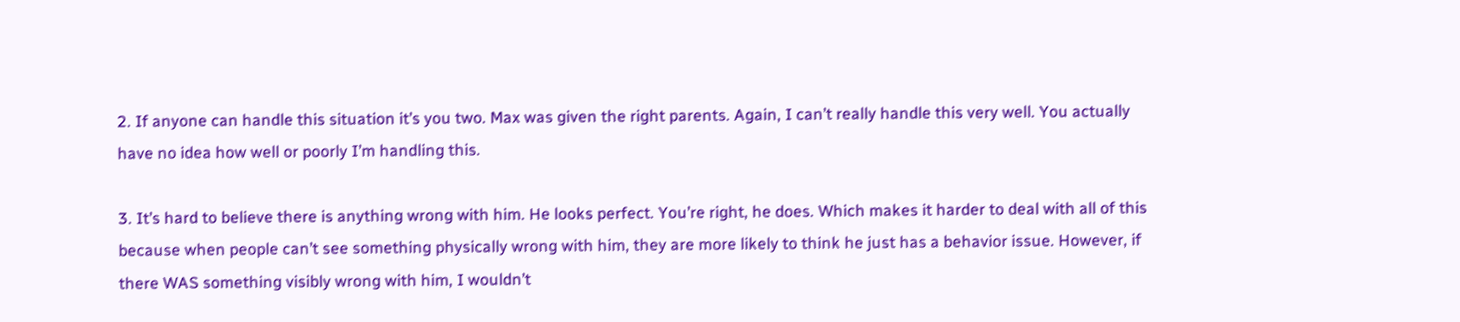2. If anyone can handle this situation it’s you two. Max was given the right parents. Again, I can’t really handle this very well. You actually have no idea how well or poorly I’m handling this.

3. It’s hard to believe there is anything wrong with him. He looks perfect. You’re right, he does. Which makes it harder to deal with all of this because when people can’t see something physically wrong with him, they are more likely to think he just has a behavior issue. However, if there WAS something visibly wrong with him, I wouldn’t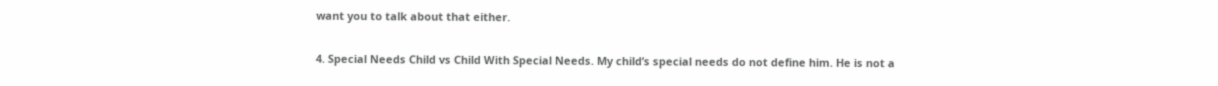want you to talk about that either.

4. Special Needs Child vs Child With Special Needs. My child’s special needs do not define him. He is not a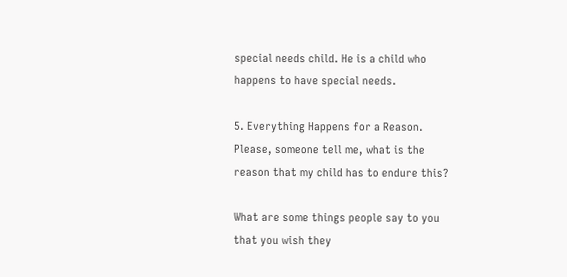special needs child. He is a child who happens to have special needs.

5. Everything Happens for a Reason. Please, someone tell me, what is the reason that my child has to endure this?

What are some things people say to you that you wish they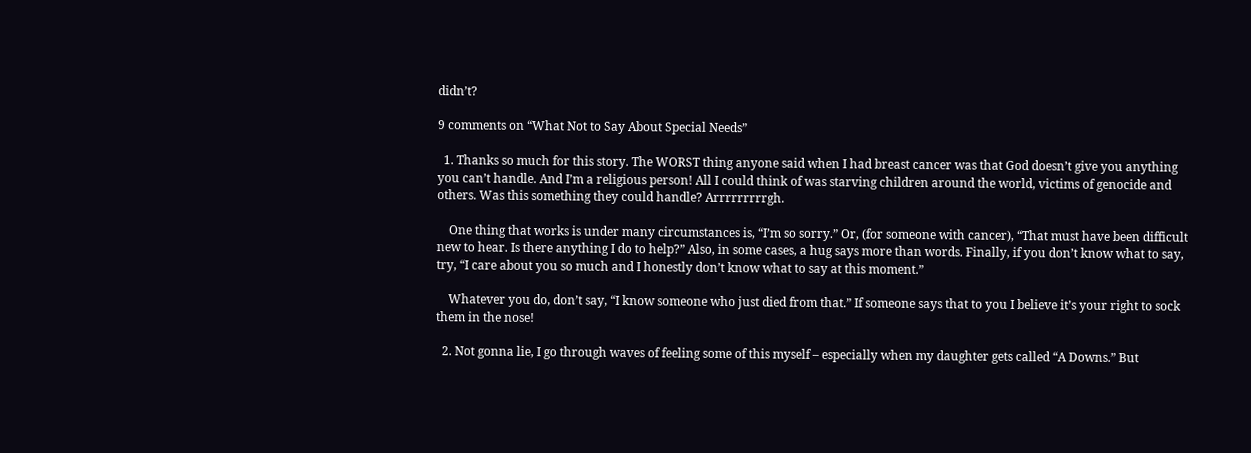didn’t?

9 comments on “What Not to Say About Special Needs”

  1. Thanks so much for this story. The WORST thing anyone said when I had breast cancer was that God doesn’t give you anything you can’t handle. And I’m a religious person! All I could think of was starving children around the world, victims of genocide and others. Was this something they could handle? Arrrrrrrrrgh.

    One thing that works is under many circumstances is, “I’m so sorry.” Or, (for someone with cancer), “That must have been difficult new to hear. Is there anything I do to help?” Also, in some cases, a hug says more than words. Finally, if you don’t know what to say, try, “I care about you so much and I honestly don’t know what to say at this moment.”

    Whatever you do, don’t say, “I know someone who just died from that.” If someone says that to you I believe it’s your right to sock them in the nose!

  2. Not gonna lie, I go through waves of feeling some of this myself – especially when my daughter gets called “A Downs.” But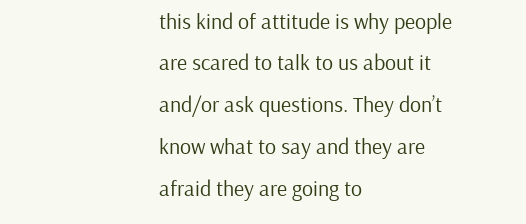this kind of attitude is why people are scared to talk to us about it and/or ask questions. They don’t know what to say and they are afraid they are going to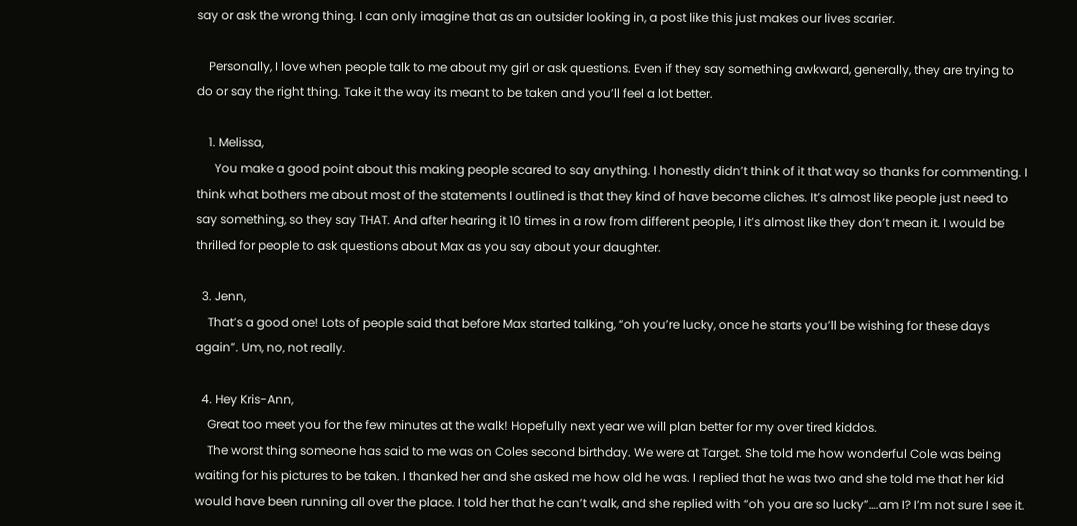say or ask the wrong thing. I can only imagine that as an outsider looking in, a post like this just makes our lives scarier.

    Personally, I love when people talk to me about my girl or ask questions. Even if they say something awkward, generally, they are trying to do or say the right thing. Take it the way its meant to be taken and you’ll feel a lot better.

    1. Melissa,
      You make a good point about this making people scared to say anything. I honestly didn’t think of it that way so thanks for commenting. I think what bothers me about most of the statements I outlined is that they kind of have become cliches. It’s almost like people just need to say something, so they say THAT. And after hearing it 10 times in a row from different people, I it’s almost like they don’t mean it. I would be thrilled for people to ask questions about Max as you say about your daughter.

  3. Jenn,
    That’s a good one! Lots of people said that before Max started talking, “oh you’re lucky, once he starts you’ll be wishing for these days again”. Um, no, not really.

  4. Hey Kris-Ann,
    Great too meet you for the few minutes at the walk! Hopefully next year we will plan better for my over tired kiddos.
    The worst thing someone has said to me was on Coles second birthday. We were at Target. She told me how wonderful Cole was being waiting for his pictures to be taken. I thanked her and she asked me how old he was. I replied that he was two and she told me that her kid would have been running all over the place. I told her that he can’t walk, and she replied with “oh you are so lucky”….am I? I’m not sure I see it.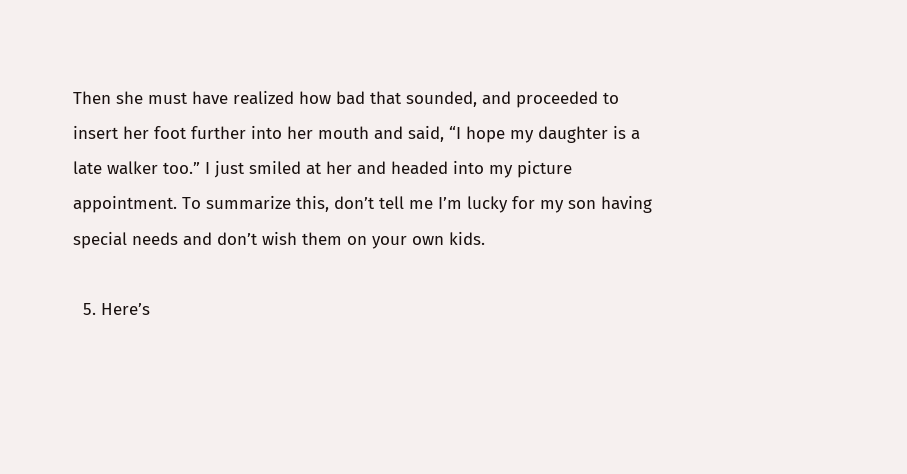Then she must have realized how bad that sounded, and proceeded to insert her foot further into her mouth and said, “I hope my daughter is a late walker too.” I just smiled at her and headed into my picture appointment. To summarize this, don’t tell me I’m lucky for my son having special needs and don’t wish them on your own kids.

  5. Here’s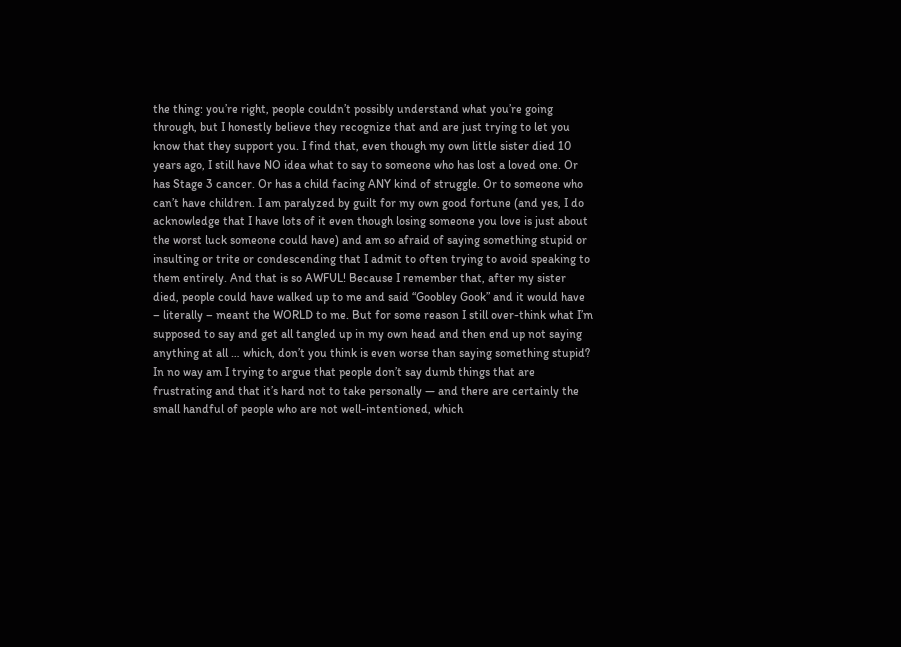the thing: you’re right, people couldn’t possibly understand what you’re going through, but I honestly believe they recognize that and are just trying to let you know that they support you. I find that, even though my own little sister died 10 years ago, I still have NO idea what to say to someone who has lost a loved one. Or has Stage 3 cancer. Or has a child facing ANY kind of struggle. Or to someone who can’t have children. I am paralyzed by guilt for my own good fortune (and yes, I do acknowledge that I have lots of it even though losing someone you love is just about the worst luck someone could have) and am so afraid of saying something stupid or insulting or trite or condescending that I admit to often trying to avoid speaking to them entirely. And that is so AWFUL! Because I remember that, after my sister died, people could have walked up to me and said “Goobley Gook” and it would have – literally – meant the WORLD to me. But for some reason I still over-think what I’m supposed to say and get all tangled up in my own head and then end up not saying anything at all … which, don’t you think is even worse than saying something stupid? In no way am I trying to argue that people don’t say dumb things that are frustrating and that it’s hard not to take personally — and there are certainly the small handful of people who are not well-intentioned, which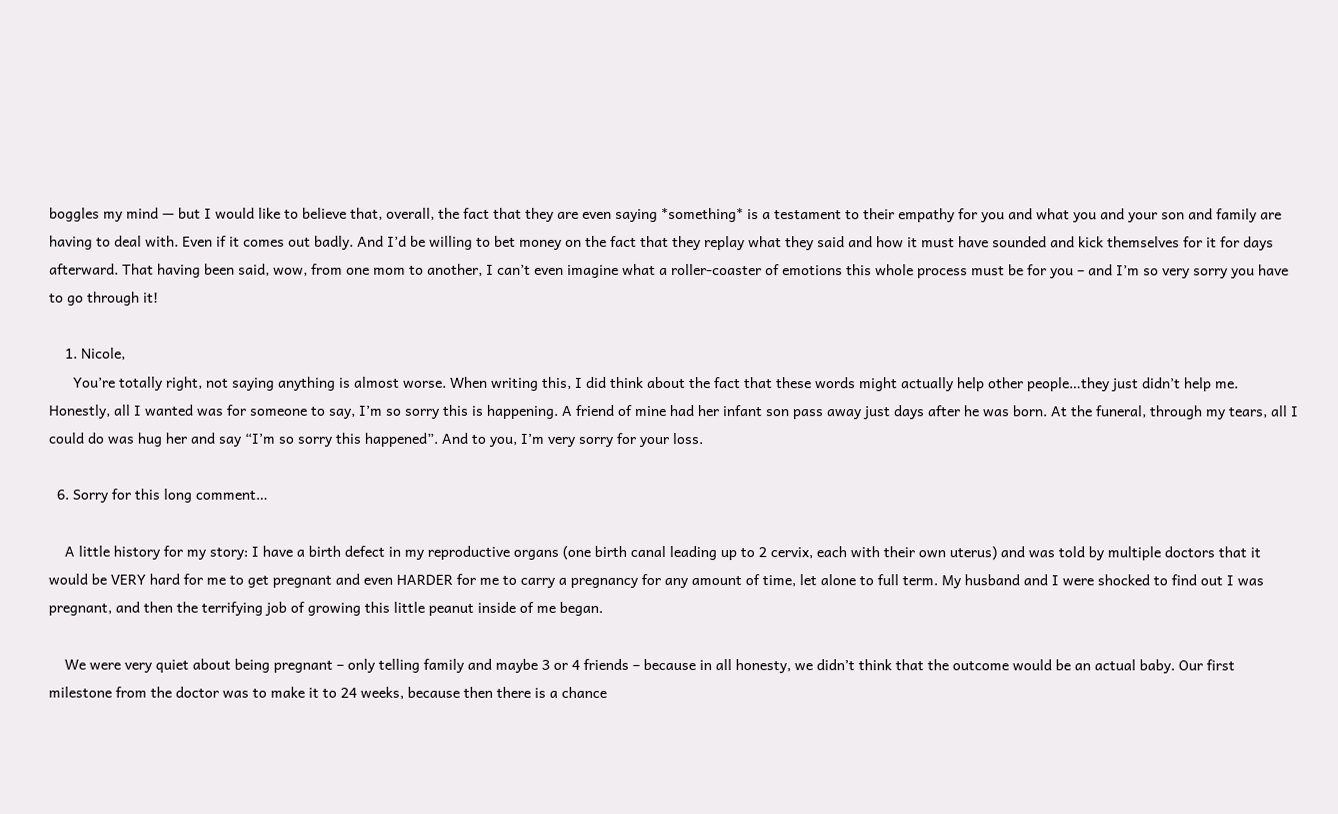boggles my mind — but I would like to believe that, overall, the fact that they are even saying *something* is a testament to their empathy for you and what you and your son and family are having to deal with. Even if it comes out badly. And I’d be willing to bet money on the fact that they replay what they said and how it must have sounded and kick themselves for it for days afterward. That having been said, wow, from one mom to another, I can’t even imagine what a roller-coaster of emotions this whole process must be for you – and I’m so very sorry you have to go through it!

    1. Nicole,
      You’re totally right, not saying anything is almost worse. When writing this, I did think about the fact that these words might actually help other people…they just didn’t help me. Honestly, all I wanted was for someone to say, I’m so sorry this is happening. A friend of mine had her infant son pass away just days after he was born. At the funeral, through my tears, all I could do was hug her and say “I’m so sorry this happened”. And to you, I’m very sorry for your loss.

  6. Sorry for this long comment…

    A little history for my story: I have a birth defect in my reproductive organs (one birth canal leading up to 2 cervix, each with their own uterus) and was told by multiple doctors that it would be VERY hard for me to get pregnant and even HARDER for me to carry a pregnancy for any amount of time, let alone to full term. My husband and I were shocked to find out I was pregnant, and then the terrifying job of growing this little peanut inside of me began.

    We were very quiet about being pregnant – only telling family and maybe 3 or 4 friends – because in all honesty, we didn’t think that the outcome would be an actual baby. Our first milestone from the doctor was to make it to 24 weeks, because then there is a chance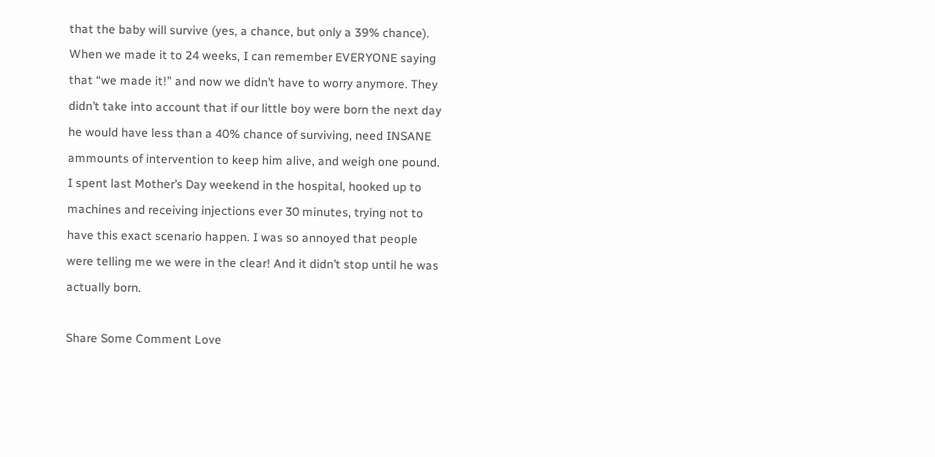that the baby will survive (yes, a chance, but only a 39% chance). When we made it to 24 weeks, I can remember EVERYONE saying that “we made it!” and now we didn’t have to worry anymore. They didn’t take into account that if our little boy were born the next day he would have less than a 40% chance of surviving, need INSANE ammounts of intervention to keep him alive, and weigh one pound. I spent last Mother’s Day weekend in the hospital, hooked up to machines and receiving injections ever 30 minutes, trying not to have this exact scenario happen. I was so annoyed that people were telling me we were in the clear! And it didn’t stop until he was actually born.

Share Some Comment Love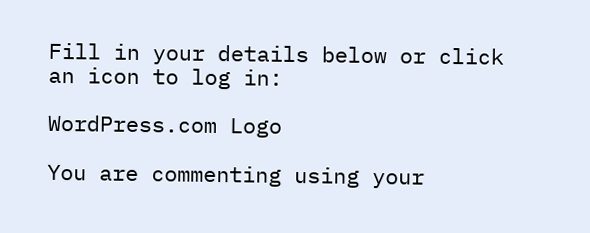Fill in your details below or click an icon to log in:

WordPress.com Logo

You are commenting using your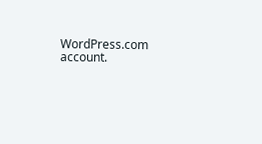WordPress.com account.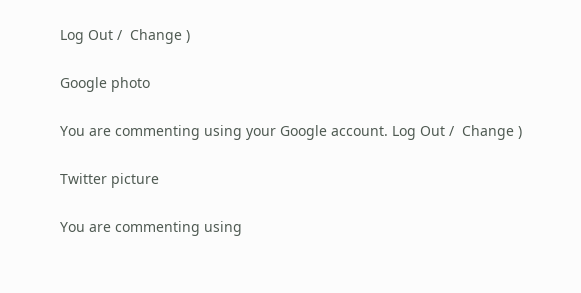Log Out /  Change )

Google photo

You are commenting using your Google account. Log Out /  Change )

Twitter picture

You are commenting using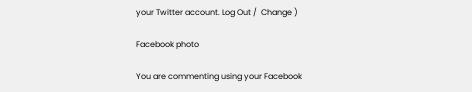your Twitter account. Log Out /  Change )

Facebook photo

You are commenting using your Facebook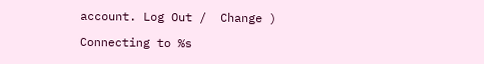account. Log Out /  Change )

Connecting to %s